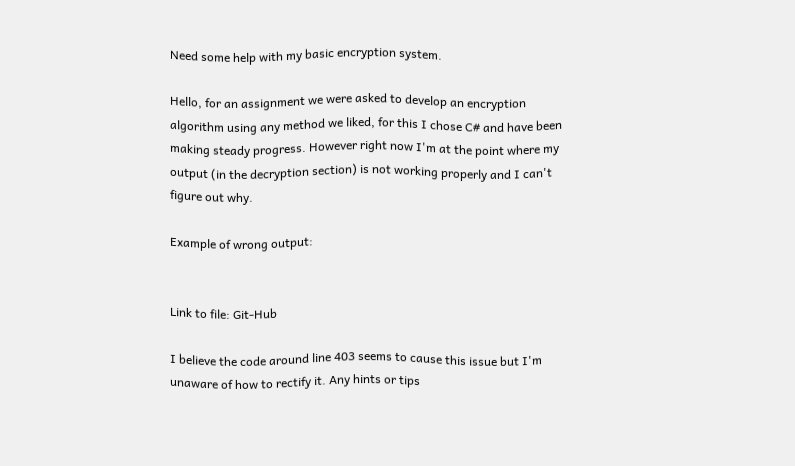Need some help with my basic encryption system.

Hello, for an assignment we were asked to develop an encryption algorithm using any method we liked, for this I chose C# and have been making steady progress. However right now I'm at the point where my output (in the decryption section) is not working properly and I can't figure out why.

Example of wrong output:


Link to file: Git-Hub

I believe the code around line 403 seems to cause this issue but I'm unaware of how to rectify it. Any hints or tips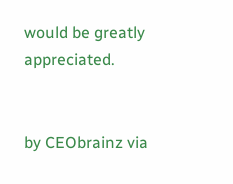would be greatly appreciated.


by CEObrainz via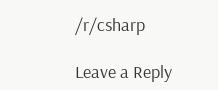/r/csharp

Leave a Reply